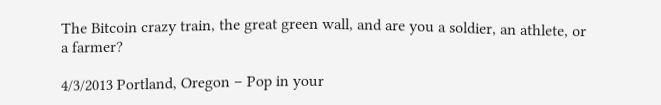The Bitcoin crazy train, the great green wall, and are you a soldier, an athlete, or a farmer?

4/3/2013 Portland, Oregon – Pop in your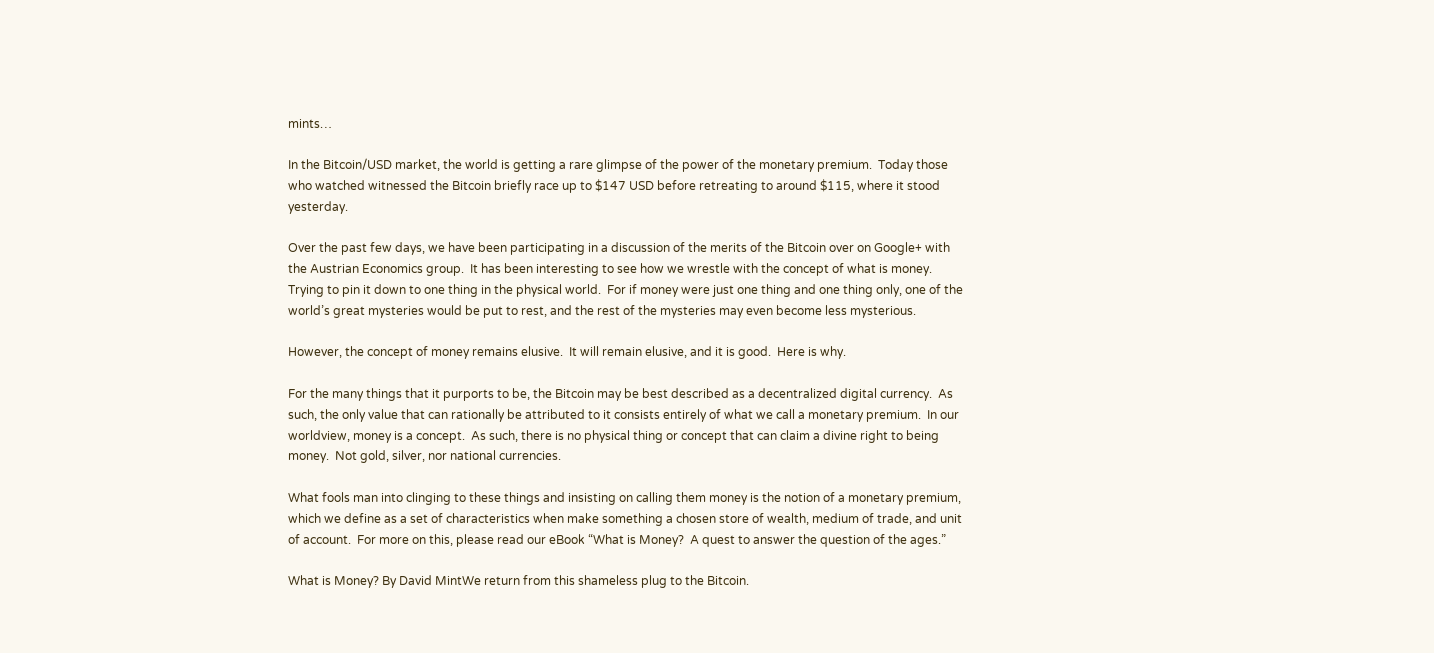mints…

In the Bitcoin/USD market, the world is getting a rare glimpse of the power of the monetary premium.  Today those who watched witnessed the Bitcoin briefly race up to $147 USD before retreating to around $115, where it stood yesterday.

Over the past few days, we have been participating in a discussion of the merits of the Bitcoin over on Google+ with the Austrian Economics group.  It has been interesting to see how we wrestle with the concept of what is money.  Trying to pin it down to one thing in the physical world.  For if money were just one thing and one thing only, one of the world’s great mysteries would be put to rest, and the rest of the mysteries may even become less mysterious.

However, the concept of money remains elusive.  It will remain elusive, and it is good.  Here is why.

For the many things that it purports to be, the Bitcoin may be best described as a decentralized digital currency.  As such, the only value that can rationally be attributed to it consists entirely of what we call a monetary premium.  In our worldview, money is a concept.  As such, there is no physical thing or concept that can claim a divine right to being money.  Not gold, silver, nor national currencies.

What fools man into clinging to these things and insisting on calling them money is the notion of a monetary premium, which we define as a set of characteristics when make something a chosen store of wealth, medium of trade, and unit of account.  For more on this, please read our eBook “What is Money?  A quest to answer the question of the ages.”

What is Money? By David MintWe return from this shameless plug to the Bitcoin.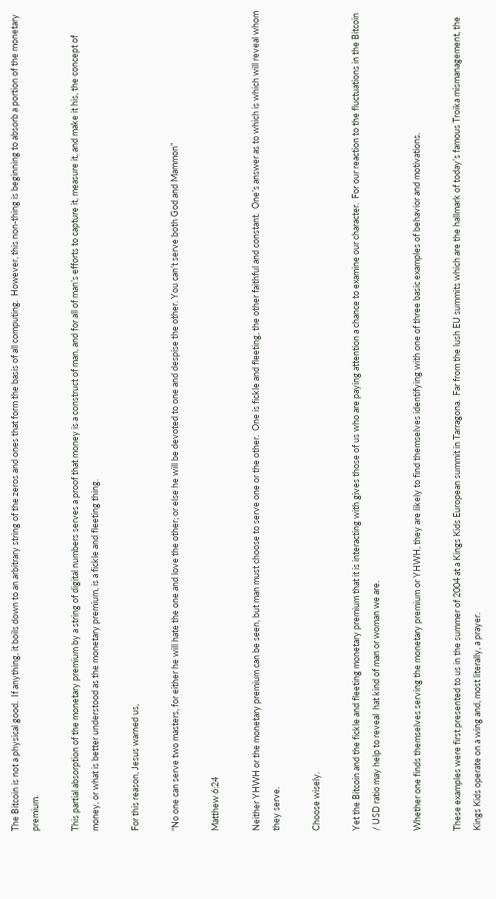The Bitcoin is not a physical good.  If anything, it boils down to an arbitrary string of the zeros and ones that form the basis of all computing.  However, this non-thing is beginning to absorb a portion of the monetary premium.

This partial absorption of the monetary premium by a string of digital numbers serves a proof that money is a construct of man, and for all of man’s efforts to capture it, measure it, and make it his, the concept of money, or what is better understood as the monetary premium, is a fickle and fleeting thing.

For this reason, Jesus warned us,

“No one can serve two masters, for either he will hate the one and love the other; or else he will be devoted to one and despise the other. You can’t serve both God and Mammon”

Matthew 6:24

Neither YHWH or the monetary premium can be seen, but man must choose to serve one or the other.  One is fickle and fleeting, the other faithful and constant.  One’s answer as to which is which will reveal whom they serve.

Choose wisely.

Yet the Bitcoin and the fickle and fleeting monetary premium that it is interacting with gives those of us who are paying attention a chance to examine our character.  For our reaction to the fluctuations in the Bitcoin / USD ratio may help to reveal  hat kind of man or woman we are.

Whether one finds themselves serving the monetary premium or YHWH, they are likely to find themselves identifying with one of three basic examples of behavior and motivations.

These examples were first presented to us in the summer of 2004 at a Kings Kids European summit in Tarragona.  Far from the lush EU summits which are the hallmark of today’s famous Troika mismanagement, the Kings Kids operate on a wing and, most literally, a prayer.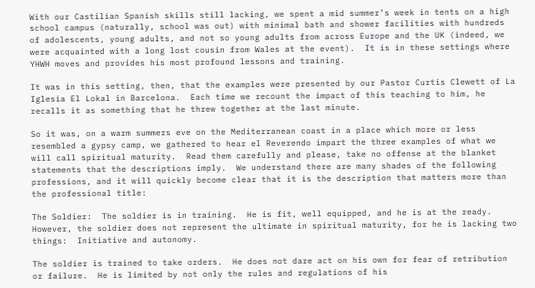With our Castilian Spanish skills still lacking, we spent a mid summer’s week in tents on a high school campus (naturally, school was out) with minimal bath and shower facilities with hundreds of adolescents, young adults, and not so young adults from across Europe and the UK (indeed, we were acquainted with a long lost cousin from Wales at the event).  It is in these settings where YHWH moves and provides his most profound lessons and training.

It was in this setting, then, that the examples were presented by our Pastor Curtis Clewett of La Iglesia El Lokal in Barcelona.  Each time we recount the impact of this teaching to him, he recalls it as something that he threw together at the last minute.

So it was, on a warm summers eve on the Mediterranean coast in a place which more or less resembled a gypsy camp, we gathered to hear el Reverendo impart the three examples of what we will call spiritual maturity.  Read them carefully and please, take no offense at the blanket statements that the descriptions imply.  We understand there are many shades of the following professions, and it will quickly become clear that it is the description that matters more than the professional title:

The Soldier:  The soldier is in training.  He is fit, well equipped, and he is at the ready.  However, the soldier does not represent the ultimate in spiritual maturity, for he is lacking two things:  Initiative and autonomy.

The soldier is trained to take orders.  He does not dare act on his own for fear of retribution or failure.  He is limited by not only the rules and regulations of his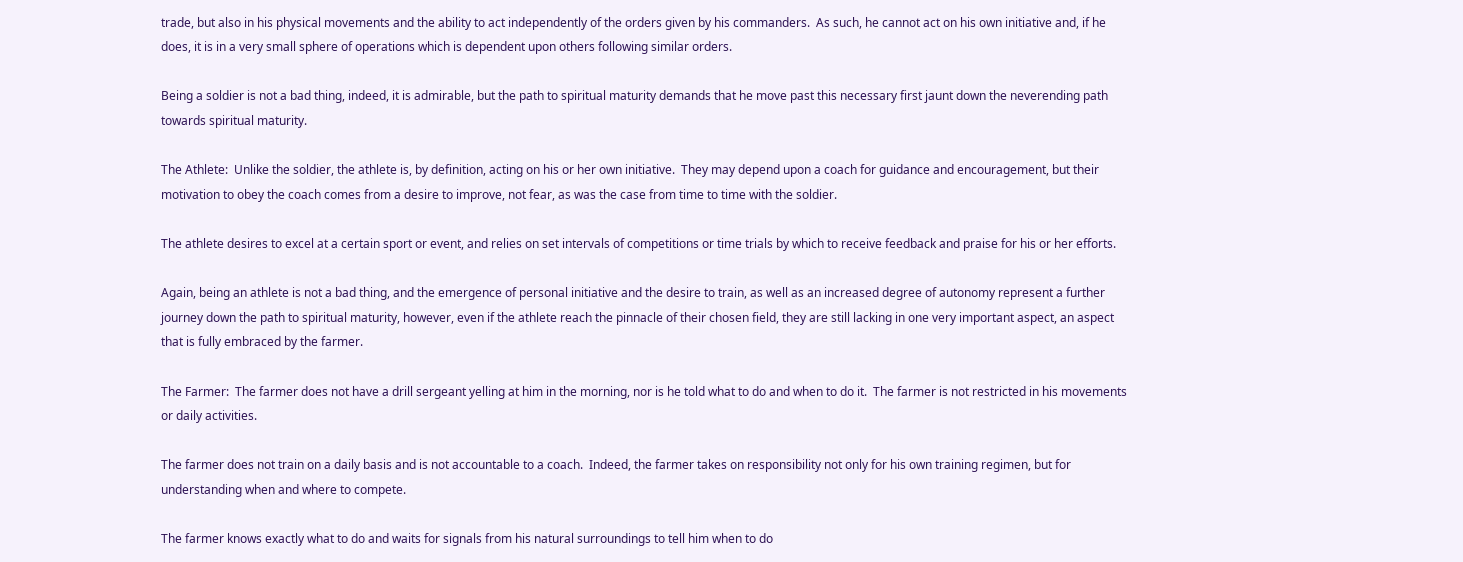trade, but also in his physical movements and the ability to act independently of the orders given by his commanders.  As such, he cannot act on his own initiative and, if he does, it is in a very small sphere of operations which is dependent upon others following similar orders.

Being a soldier is not a bad thing, indeed, it is admirable, but the path to spiritual maturity demands that he move past this necessary first jaunt down the neverending path towards spiritual maturity.

The Athlete:  Unlike the soldier, the athlete is, by definition, acting on his or her own initiative.  They may depend upon a coach for guidance and encouragement, but their motivation to obey the coach comes from a desire to improve, not fear, as was the case from time to time with the soldier.

The athlete desires to excel at a certain sport or event, and relies on set intervals of competitions or time trials by which to receive feedback and praise for his or her efforts.

Again, being an athlete is not a bad thing, and the emergence of personal initiative and the desire to train, as well as an increased degree of autonomy represent a further journey down the path to spiritual maturity, however, even if the athlete reach the pinnacle of their chosen field, they are still lacking in one very important aspect, an aspect that is fully embraced by the farmer.

The Farmer:  The farmer does not have a drill sergeant yelling at him in the morning, nor is he told what to do and when to do it.  The farmer is not restricted in his movements or daily activities.

The farmer does not train on a daily basis and is not accountable to a coach.  Indeed, the farmer takes on responsibility not only for his own training regimen, but for understanding when and where to compete.

The farmer knows exactly what to do and waits for signals from his natural surroundings to tell him when to do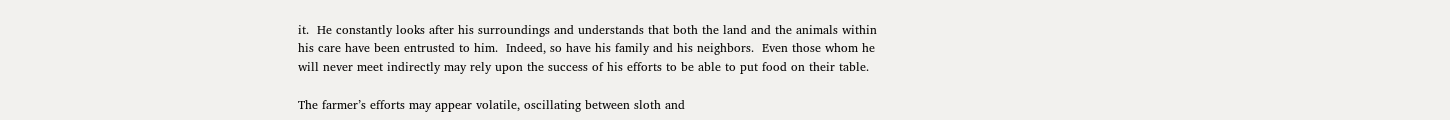it.  He constantly looks after his surroundings and understands that both the land and the animals within his care have been entrusted to him.  Indeed, so have his family and his neighbors.  Even those whom he will never meet indirectly may rely upon the success of his efforts to be able to put food on their table.

The farmer’s efforts may appear volatile, oscillating between sloth and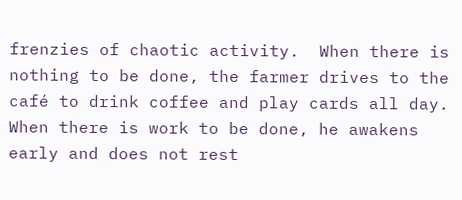frenzies of chaotic activity.  When there is nothing to be done, the farmer drives to the café to drink coffee and play cards all day.  When there is work to be done, he awakens early and does not rest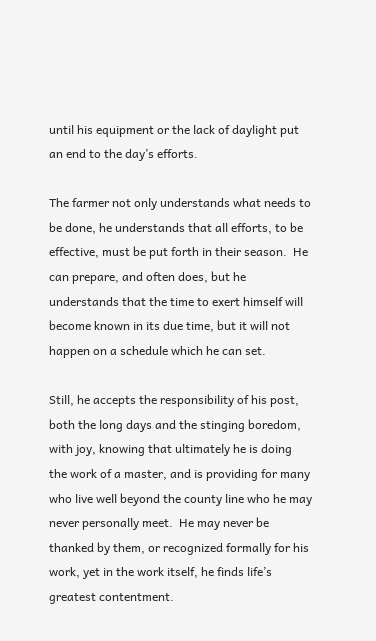until his equipment or the lack of daylight put an end to the day’s efforts.

The farmer not only understands what needs to be done, he understands that all efforts, to be effective, must be put forth in their season.  He can prepare, and often does, but he understands that the time to exert himself will become known in its due time, but it will not happen on a schedule which he can set.

Still, he accepts the responsibility of his post, both the long days and the stinging boredom, with joy, knowing that ultimately he is doing the work of a master, and is providing for many who live well beyond the county line who he may never personally meet.  He may never be thanked by them, or recognized formally for his work, yet in the work itself, he finds life’s greatest contentment.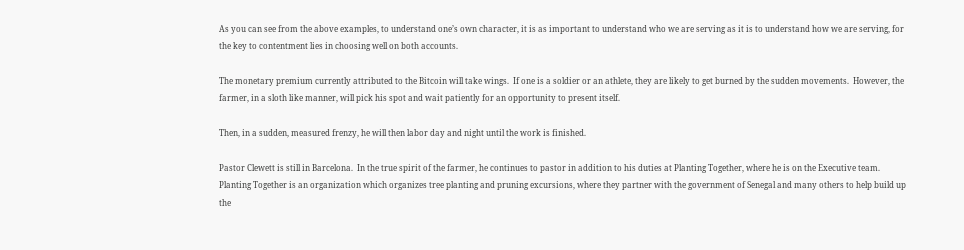As you can see from the above examples, to understand one’s own character, it is as important to understand who we are serving as it is to understand how we are serving, for the key to contentment lies in choosing well on both accounts.

The monetary premium currently attributed to the Bitcoin will take wings.  If one is a soldier or an athlete, they are likely to get burned by the sudden movements.  However, the farmer, in a sloth like manner, will pick his spot and wait patiently for an opportunity to present itself.

Then, in a sudden, measured frenzy, he will then labor day and night until the work is finished.

Pastor Clewett is still in Barcelona.  In the true spirit of the farmer, he continues to pastor in addition to his duties at Planting Together, where he is on the Executive team.  Planting Together is an organization which organizes tree planting and pruning excursions, where they partner with the government of Senegal and many others to help build up the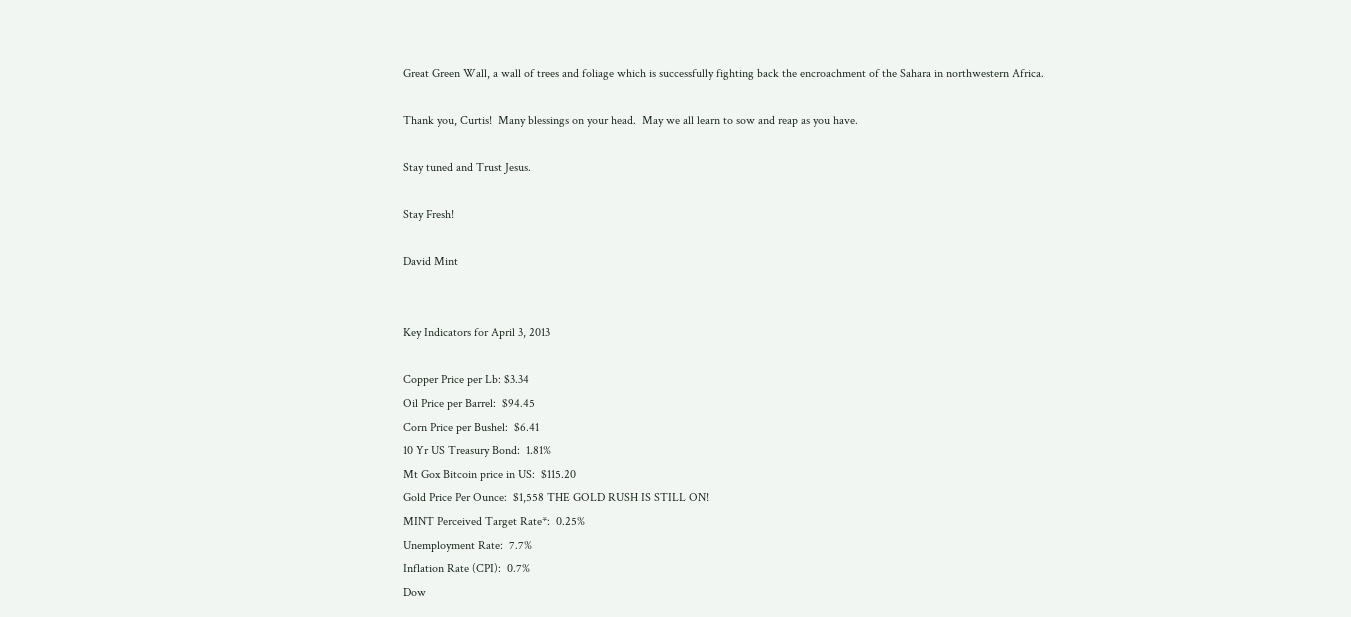Great Green Wall, a wall of trees and foliage which is successfully fighting back the encroachment of the Sahara in northwestern Africa.

Thank you, Curtis!  Many blessings on your head.  May we all learn to sow and reap as you have.

Stay tuned and Trust Jesus.

Stay Fresh!

David Mint


Key Indicators for April 3, 2013

Copper Price per Lb: $3.34
Oil Price per Barrel:  $94.45
Corn Price per Bushel:  $6.41
10 Yr US Treasury Bond:  1.81%
Mt Gox Bitcoin price in US:  $115.20
Gold Price Per Ounce:  $1,558 THE GOLD RUSH IS STILL ON!
MINT Perceived Target Rate*:  0.25%
Unemployment Rate:  7.7%
Inflation Rate (CPI):  0.7%
Dow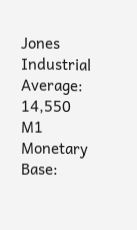Jones Industrial Average:  14,550
M1 Monetary Base: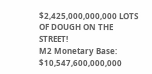$2,425,000,000,000 LOTS OF DOUGH ON THE STREET!
M2 Monetary Base:  $10,547,600,000,000